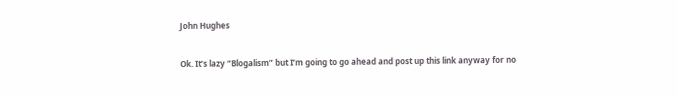John Hughes

Ok. It’s lazy “Blogalism” but I’m going to go ahead and post up this link anyway for no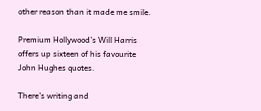other reason than it made me smile.

Premium Hollywood’s Will Harris offers up sixteen of his favourite John Hughes quotes.

There’s writing and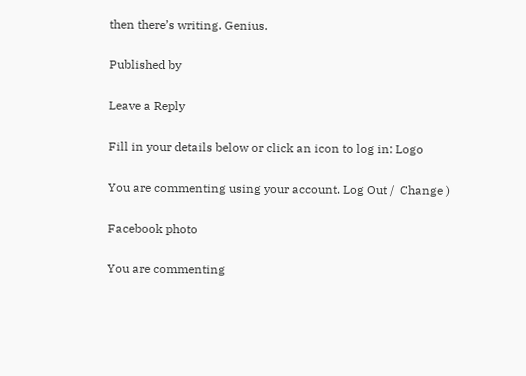then there’s writing. Genius.

Published by

Leave a Reply

Fill in your details below or click an icon to log in: Logo

You are commenting using your account. Log Out /  Change )

Facebook photo

You are commenting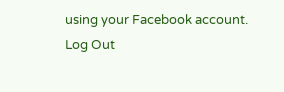using your Facebook account. Log Out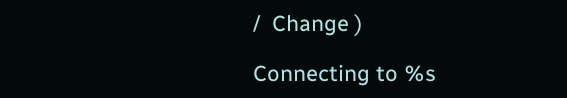/  Change )

Connecting to %s